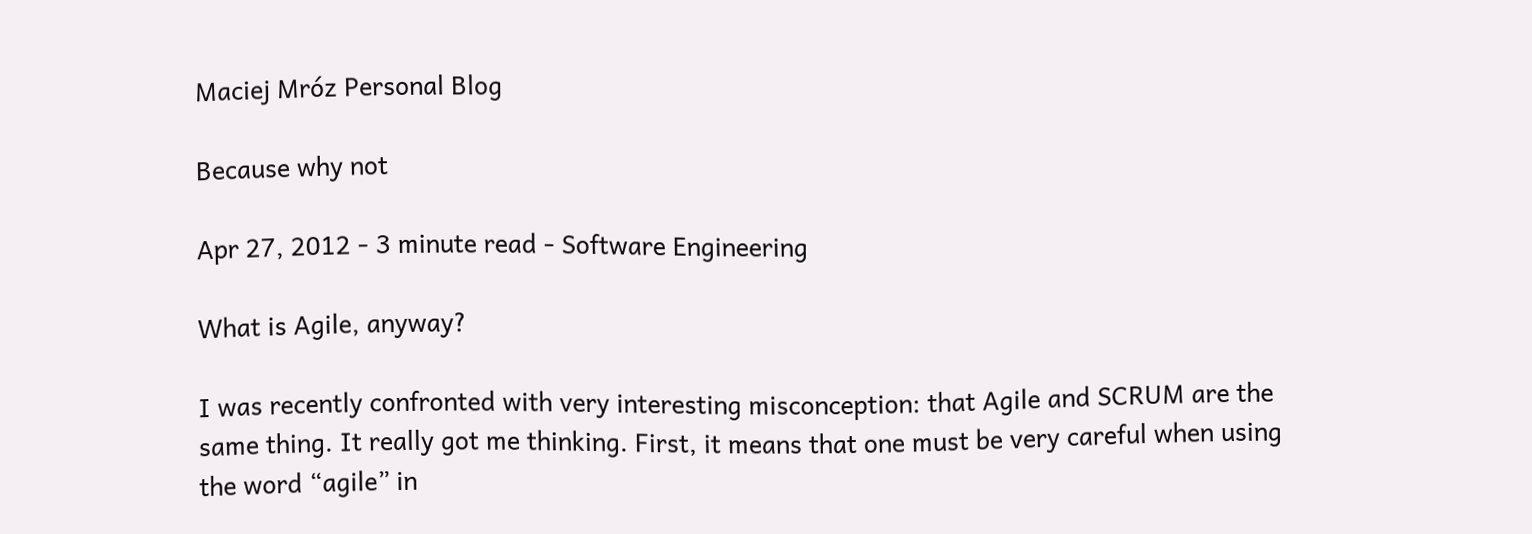Maciej Mróz Personal Blog

Because why not

Apr 27, 2012 - 3 minute read - Software Engineering

What is Agile, anyway?

I was recently confronted with very interesting misconception: that Agile and SCRUM are the same thing. It really got me thinking. First, it means that one must be very careful when using the word “agile” in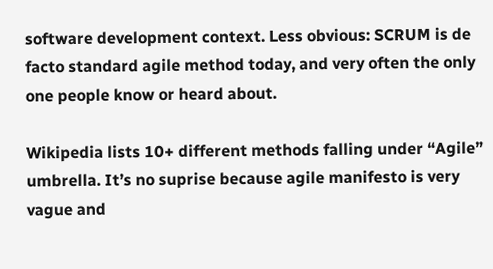software development context. Less obvious: SCRUM is de facto standard agile method today, and very often the only one people know or heard about.

Wikipedia lists 10+ different methods falling under “Agile” umbrella. It’s no suprise because agile manifesto is very vague and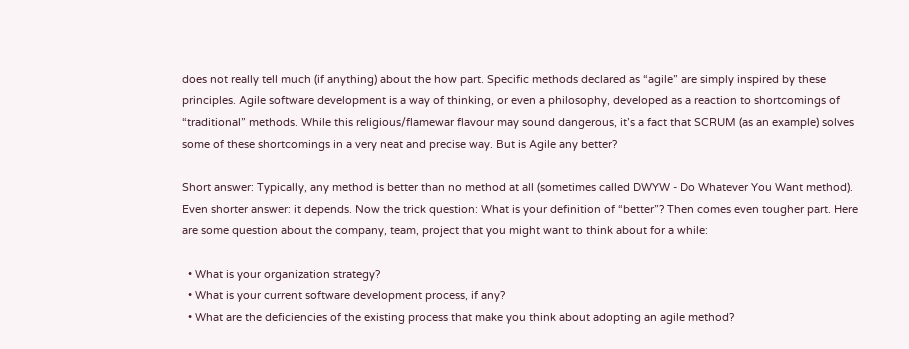does not really tell much (if anything) about the how part. Specific methods declared as “agile” are simply inspired by these principles. Agile software development is a way of thinking, or even a philosophy, developed as a reaction to shortcomings of “traditional” methods. While this religious/flamewar flavour may sound dangerous, it’s a fact that SCRUM (as an example) solves some of these shortcomings in a very neat and precise way. But is Agile any better?

Short answer: Typically, any method is better than no method at all (sometimes called DWYW - Do Whatever You Want method). Even shorter answer: it depends. Now the trick question: What is your definition of “better”? Then comes even tougher part. Here are some question about the company, team, project that you might want to think about for a while:

  • What is your organization strategy?
  • What is your current software development process, if any?
  • What are the deficiencies of the existing process that make you think about adopting an agile method?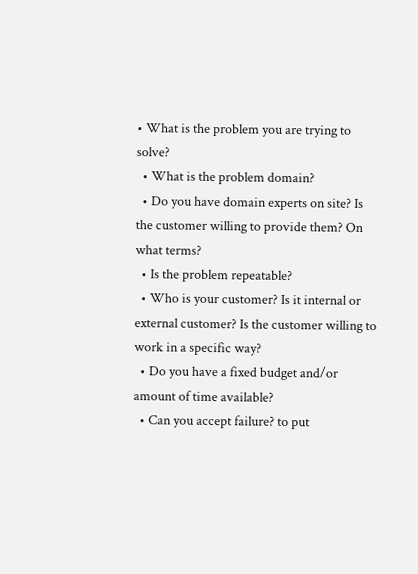• What is the problem you are trying to solve?
  • What is the problem domain?
  • Do you have domain experts on site? Is the customer willing to provide them? On what terms?
  • Is the problem repeatable?
  • Who is your customer? Is it internal or external customer? Is the customer willing to work in a specific way?
  • Do you have a fixed budget and/or amount of time available?
  • Can you accept failure? to put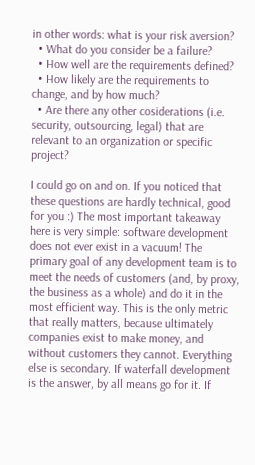in other words: what is your risk aversion?
  • What do you consider be a failure?
  • How well are the requirements defined?
  • How likely are the requirements to change, and by how much?
  • Are there any other cosiderations (i.e. security, outsourcing, legal) that are relevant to an organization or specific project?

I could go on and on. If you noticed that these questions are hardly technical, good for you :) The most important takeaway here is very simple: software development does not ever exist in a vacuum! The primary goal of any development team is to meet the needs of customers (and, by proxy, the business as a whole) and do it in the most efficient way. This is the only metric that really matters, because ultimately companies exist to make money, and without customers they cannot. Everything else is secondary. If waterfall development is the answer, by all means go for it. If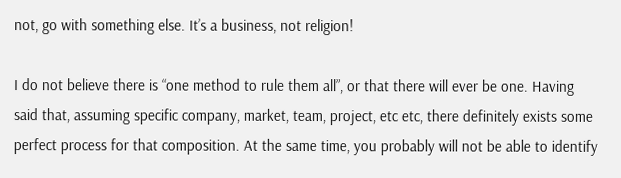not, go with something else. It’s a business, not religion!

I do not believe there is “one method to rule them all”, or that there will ever be one. Having said that, assuming specific company, market, team, project, etc etc, there definitely exists some perfect process for that composition. At the same time, you probably will not be able to identify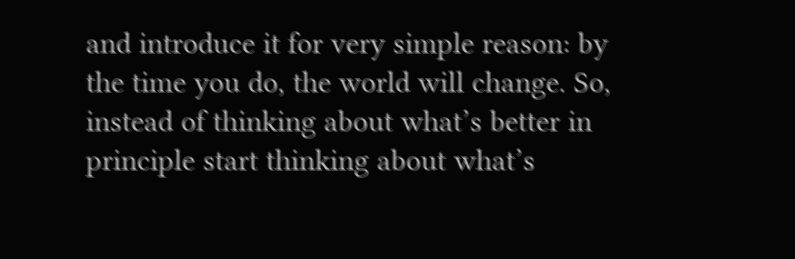and introduce it for very simple reason: by the time you do, the world will change. So, instead of thinking about what’s better in principle start thinking about what’s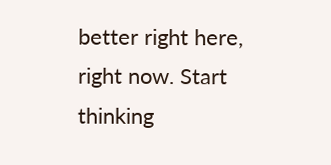better right here, right now. Start thinking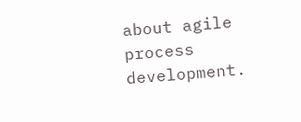about agile process development.